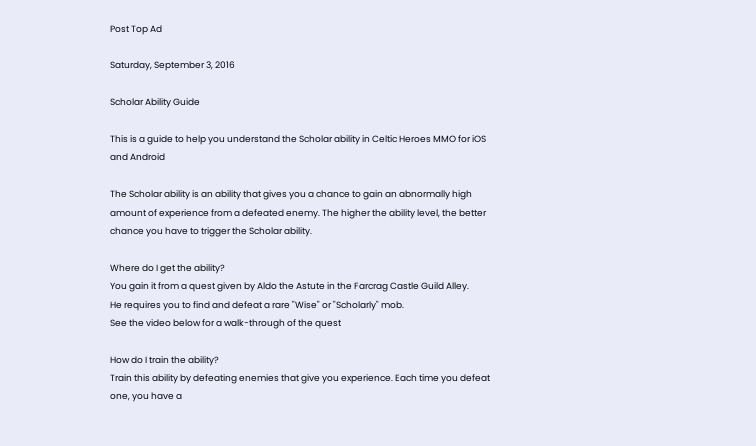Post Top Ad

Saturday, September 3, 2016

Scholar Ability Guide

This is a guide to help you understand the Scholar ability in Celtic Heroes MMO for iOS and Android

The Scholar ability is an ability that gives you a chance to gain an abnormally high amount of experience from a defeated enemy. The higher the ability level, the better chance you have to trigger the Scholar ability.

Where do I get the ability?
You gain it from a quest given by Aldo the Astute in the Farcrag Castle Guild Alley.
He requires you to find and defeat a rare "Wise" or "Scholarly" mob.
See the video below for a walk-through of the quest

How do I train the ability?
Train this ability by defeating enemies that give you experience. Each time you defeat one, you have a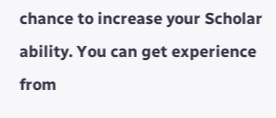chance to increase your Scholar ability. You can get experience from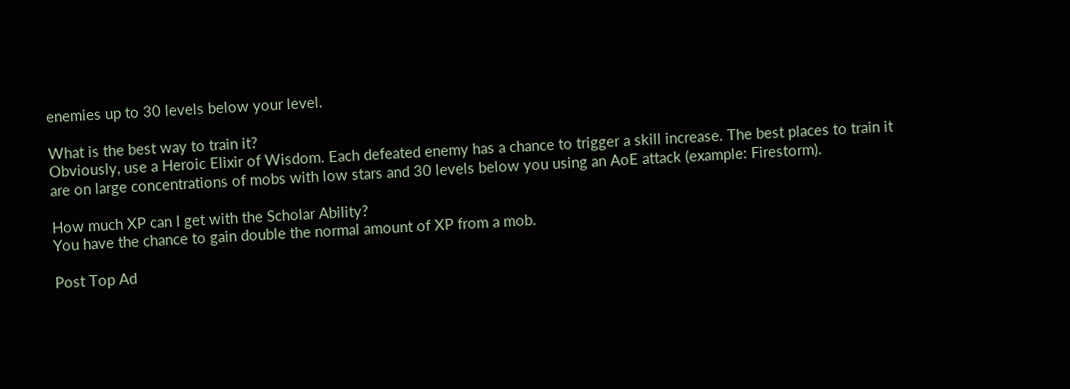enemies up to 30 levels below your level.

What is the best way to train it?
Obviously, use a Heroic Elixir of Wisdom. Each defeated enemy has a chance to trigger a skill increase. The best places to train it are on large concentrations of mobs with low stars and 30 levels below you using an AoE attack (example: Firestorm).

How much XP can I get with the Scholar Ability?
You have the chance to gain double the normal amount of XP from a mob.

Post Top Ad